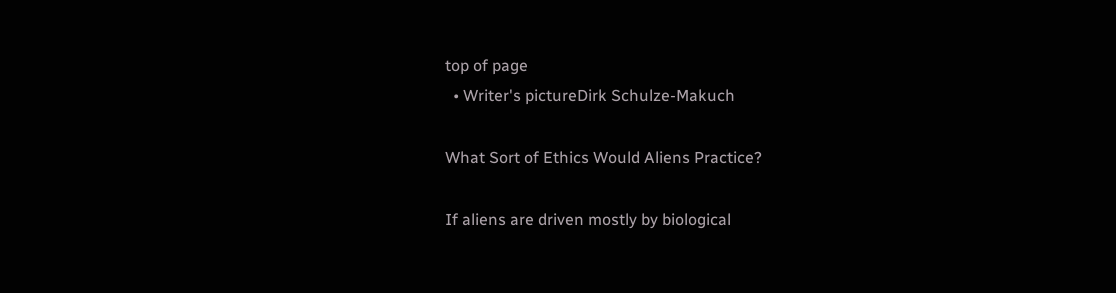top of page
  • Writer's pictureDirk Schulze-Makuch

What Sort of Ethics Would Aliens Practice?

If aliens are driven mostly by biological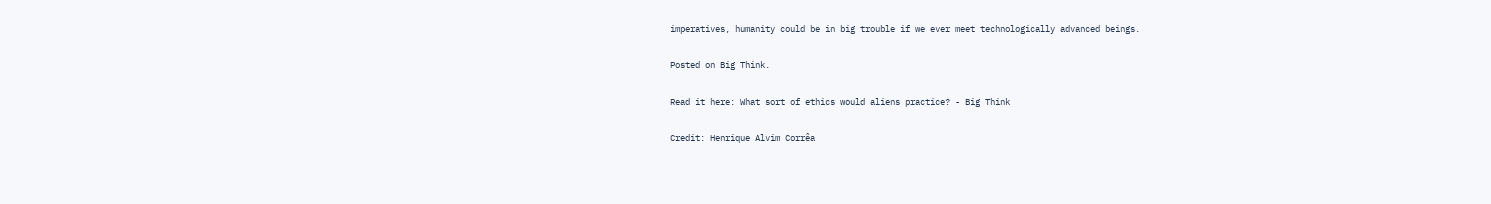imperatives, humanity could be in big trouble if we ever meet technologically advanced beings.

Posted on Big Think.

Read it here: What sort of ethics would aliens practice? - Big Think

Credit: Henrique Alvim Corrêa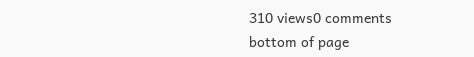310 views0 comments
bottom of page